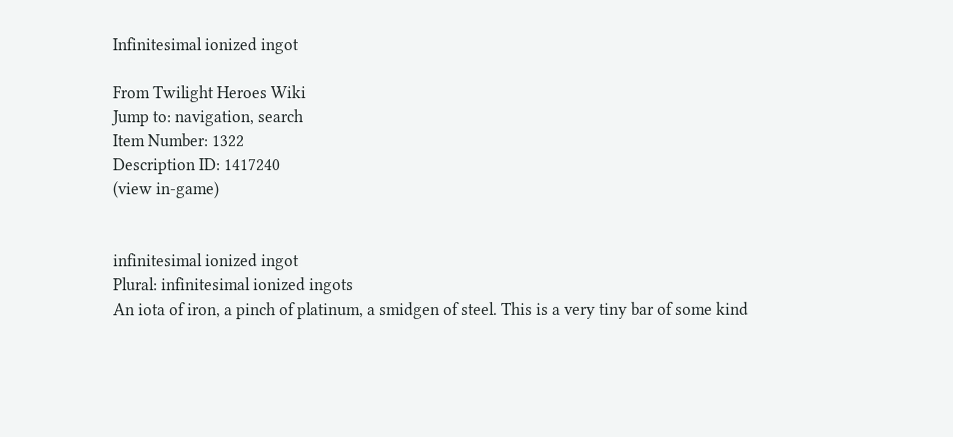Infinitesimal ionized ingot

From Twilight Heroes Wiki
Jump to: navigation, search
Item Number: 1322
Description ID: 1417240
(view in-game)


infinitesimal ionized ingot
Plural: infinitesimal ionized ingots
An iota of iron, a pinch of platinum, a smidgen of steel. This is a very tiny bar of some kind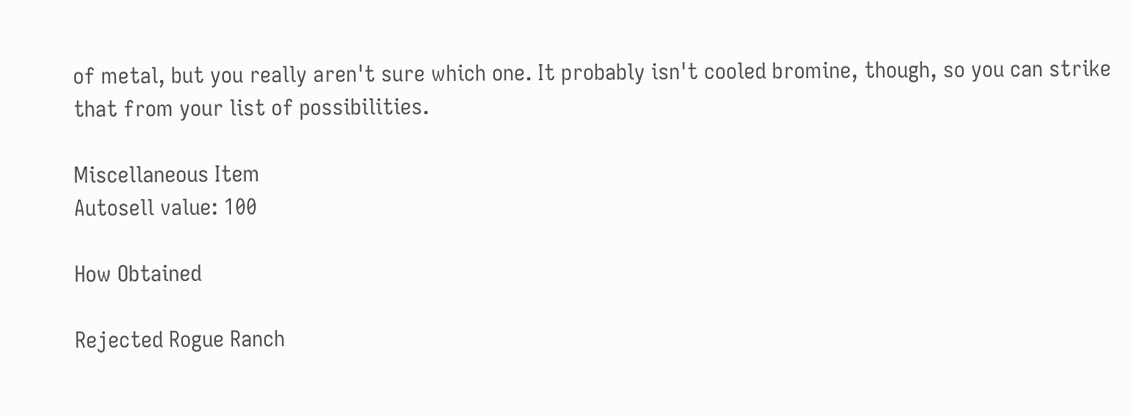of metal, but you really aren't sure which one. It probably isn't cooled bromine, though, so you can strike that from your list of possibilities.

Miscellaneous Item
Autosell value: 100

How Obtained

Rejected Rogue Ranch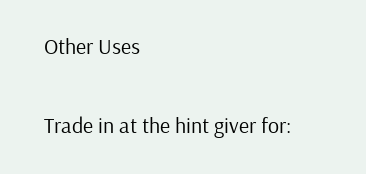Other Uses

Trade in at the hint giver for: